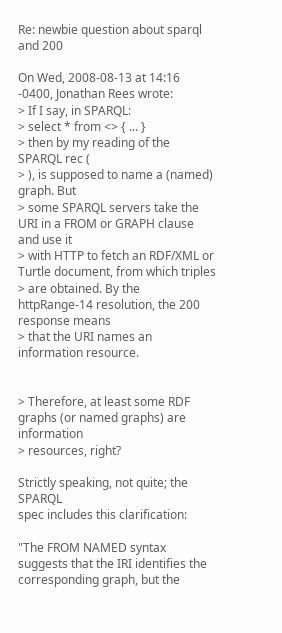Re: newbie question about sparql and 200

On Wed, 2008-08-13 at 14:16 -0400, Jonathan Rees wrote:
> If I say, in SPARQL:
> select * from <> { ... }
> then by my reading of the SPARQL rec (
> ), is supposed to name a (named) graph. But
> some SPARQL servers take the URI in a FROM or GRAPH clause and use it
> with HTTP to fetch an RDF/XML or Turtle document, from which triples
> are obtained. By the httpRange-14 resolution, the 200 response means
> that the URI names an information resource.


> Therefore, at least some RDF graphs (or named graphs) are information
> resources, right?

Strictly speaking, not quite; the SPARQL
spec includes this clarification:

"The FROM NAMED syntax suggests that the IRI identifies the
corresponding graph, but the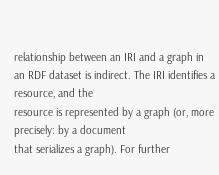relationship between an IRI and a graph in
an RDF dataset is indirect. The IRI identifies a resource, and the
resource is represented by a graph (or, more precisely: by a document
that serializes a graph). For further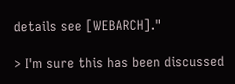details see [WEBARCH]."

> I'm sure this has been discussed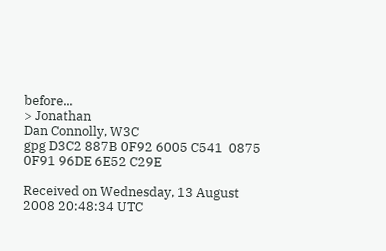before...
> Jonathan
Dan Connolly, W3C
gpg D3C2 887B 0F92 6005 C541  0875 0F91 96DE 6E52 C29E

Received on Wednesday, 13 August 2008 20:48:34 UTC